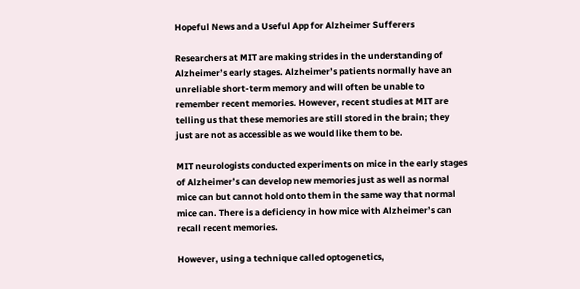Hopeful News and a Useful App for Alzheimer Sufferers

Researchers at MIT are making strides in the understanding of Alzheimer’s early stages. Alzheimer’s patients normally have an unreliable short-term memory and will often be unable to remember recent memories. However, recent studies at MIT are telling us that these memories are still stored in the brain; they just are not as accessible as we would like them to be.

MIT neurologists conducted experiments on mice in the early stages of Alzheimer’s can develop new memories just as well as normal mice can but cannot hold onto them in the same way that normal mice can. There is a deficiency in how mice with Alzheimer’s can recall recent memories.

However, using a technique called optogenetics,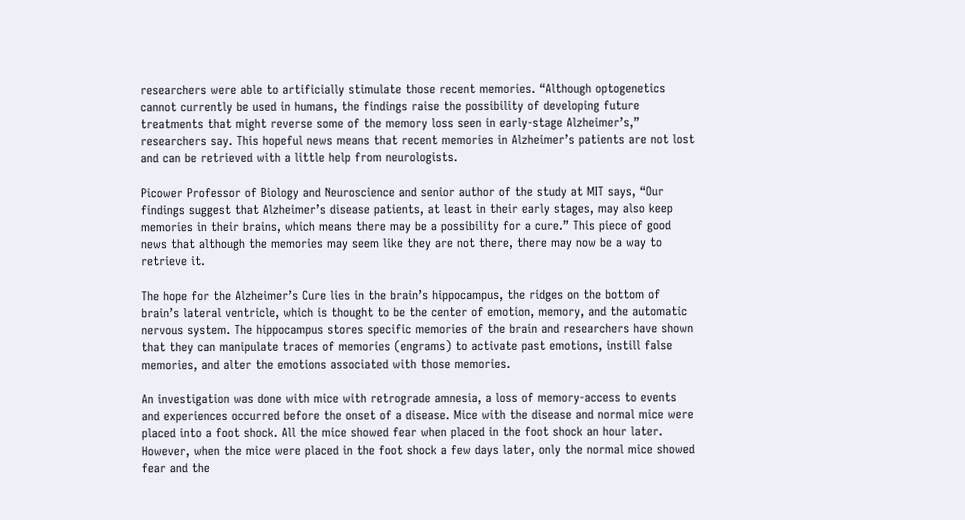researchers were able to artificially stimulate those recent memories. “Although optogenetics cannot currently be used in humans, the findings raise the possibility of developing future treatments that might reverse some of the memory loss seen in early-stage Alzheimer’s,” researchers say. This hopeful news means that recent memories in Alzheimer’s patients are not lost and can be retrieved with a little help from neurologists.

Picower Professor of Biology and Neuroscience and senior author of the study at MIT says, “Our findings suggest that Alzheimer’s disease patients, at least in their early stages, may also keep memories in their brains, which means there may be a possibility for a cure.” This piece of good news that although the memories may seem like they are not there, there may now be a way to retrieve it.

The hope for the Alzheimer’s Cure lies in the brain’s hippocampus, the ridges on the bottom of brain’s lateral ventricle, which is thought to be the center of emotion, memory, and the automatic nervous system. The hippocampus stores specific memories of the brain and researchers have shown that they can manipulate traces of memories (engrams) to activate past emotions, instill false memories, and alter the emotions associated with those memories.

An investigation was done with mice with retrograde amnesia, a loss of memory-access to events and experiences occurred before the onset of a disease. Mice with the disease and normal mice were placed into a foot shock. All the mice showed fear when placed in the foot shock an hour later. However, when the mice were placed in the foot shock a few days later, only the normal mice showed fear and the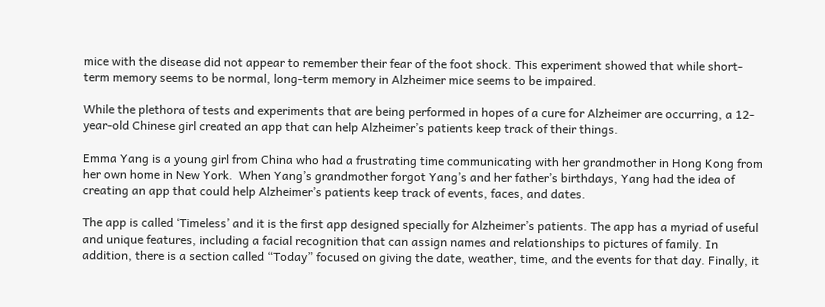mice with the disease did not appear to remember their fear of the foot shock. This experiment showed that while short-term memory seems to be normal, long-term memory in Alzheimer mice seems to be impaired.

While the plethora of tests and experiments that are being performed in hopes of a cure for Alzheimer are occurring, a 12-year-old Chinese girl created an app that can help Alzheimer’s patients keep track of their things.

Emma Yang is a young girl from China who had a frustrating time communicating with her grandmother in Hong Kong from her own home in New York.  When Yang’s grandmother forgot Yang’s and her father’s birthdays, Yang had the idea of creating an app that could help Alzheimer’s patients keep track of events, faces, and dates.

The app is called ‘Timeless’ and it is the first app designed specially for Alzheimer’s patients. The app has a myriad of useful and unique features, including a facial recognition that can assign names and relationships to pictures of family. In addition, there is a section called “Today” focused on giving the date, weather, time, and the events for that day. Finally, it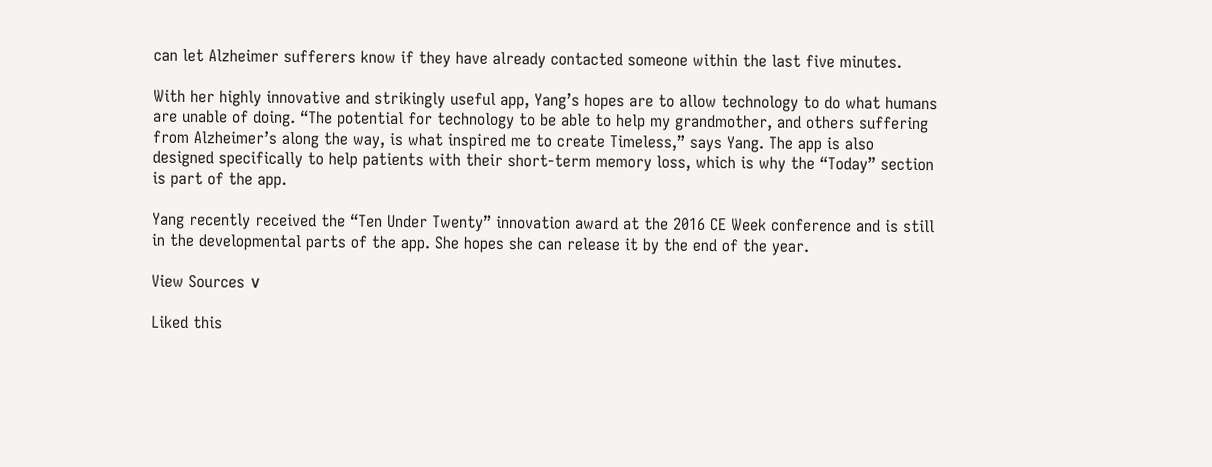can let Alzheimer sufferers know if they have already contacted someone within the last five minutes.

With her highly innovative and strikingly useful app, Yang’s hopes are to allow technology to do what humans are unable of doing. “The potential for technology to be able to help my grandmother, and others suffering from Alzheimer’s along the way, is what inspired me to create Timeless,” says Yang. The app is also designed specifically to help patients with their short-term memory loss, which is why the “Today” section is part of the app.

Yang recently received the “Ten Under Twenty” innovation award at the 2016 CE Week conference and is still in the developmental parts of the app. She hopes she can release it by the end of the year.

View Sources ∨

Liked this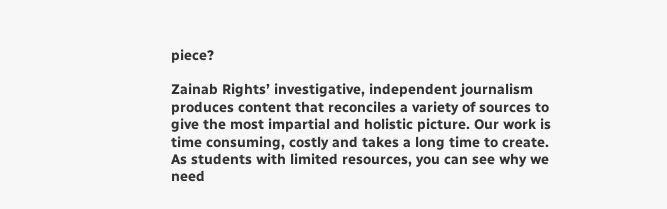piece?

Zainab Rights’ investigative, independent journalism produces content that reconciles a variety of sources to give the most impartial and holistic picture. Our work is time consuming, costly and takes a long time to create. As students with limited resources, you can see why we need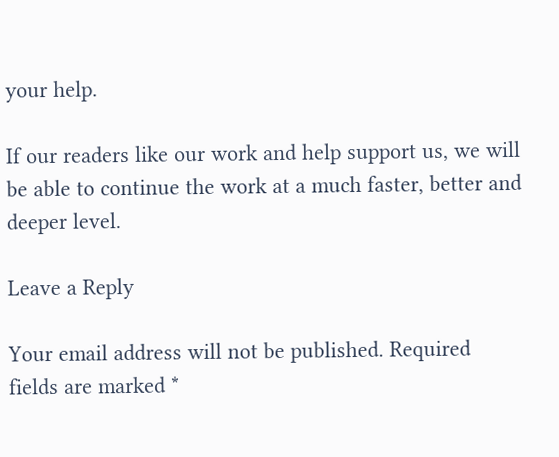your help.

If our readers like our work and help support us, we will be able to continue the work at a much faster, better and deeper level.

Leave a Reply

Your email address will not be published. Required fields are marked *